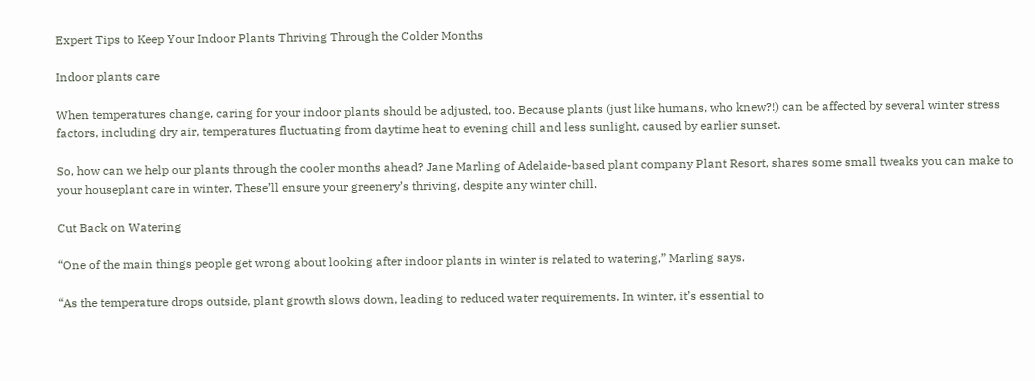Expert Tips to Keep Your Indoor Plants Thriving Through the Colder Months

Indoor plants care

When temperatures change, caring for your indoor plants should be adjusted, too. Because plants (just like humans, who knew?!) can be affected by several winter stress factors, including dry air, temperatures fluctuating from daytime heat to evening chill and less sunlight, caused by earlier sunset.

So, how can we help our plants through the cooler months ahead? Jane Marling of Adelaide-based plant company Plant Resort, shares some small tweaks you can make to your houseplant care in winter. These’ll ensure your greenery’s thriving, despite any winter chill.

Cut Back on Watering

“One of the main things people get wrong about looking after indoor plants in winter is related to watering,” Marling says.

“As the temperature drops outside, plant growth slows down, leading to reduced water requirements. In winter, it’s essential to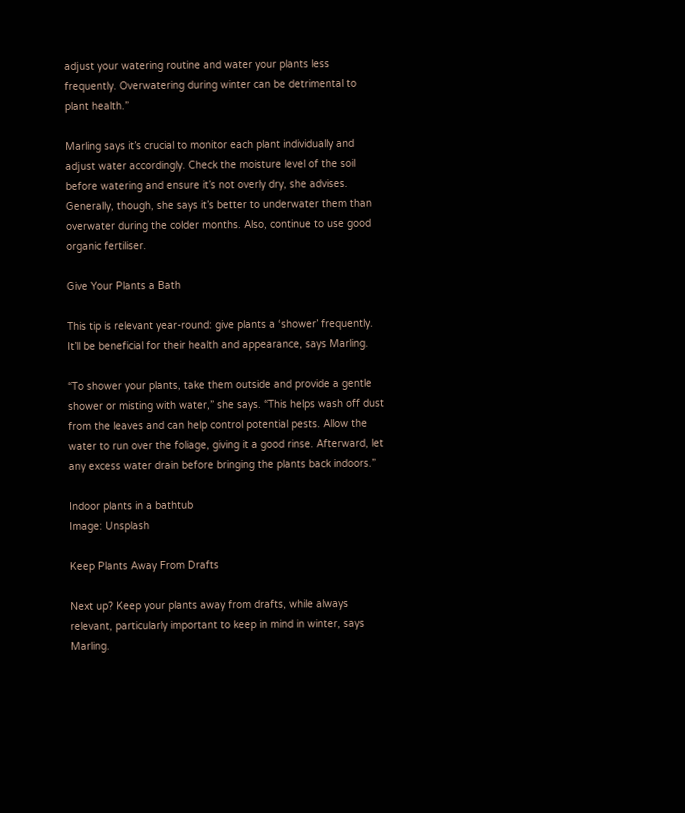adjust your watering routine and water your plants less frequently. Overwatering during winter can be detrimental to plant health.”

Marling says it’s crucial to monitor each plant individually and adjust water accordingly. Check the moisture level of the soil before watering and ensure it’s not overly dry, she advises. Generally, though, she says it’s better to underwater them than overwater during the colder months. Also, continue to use good organic fertiliser.

Give Your Plants a Bath

This tip is relevant year-round: give plants a ‘shower’ frequently. It’ll be beneficial for their health and appearance, says Marling.

“To shower your plants, take them outside and provide a gentle shower or misting with water,” she says. “This helps wash off dust from the leaves and can help control potential pests. Allow the water to run over the foliage, giving it a good rinse. Afterward, let any excess water drain before bringing the plants back indoors.”

Indoor plants in a bathtub
Image: Unsplash

Keep Plants Away From Drafts

Next up? Keep your plants away from drafts, while always relevant, particularly important to keep in mind in winter, says Marling.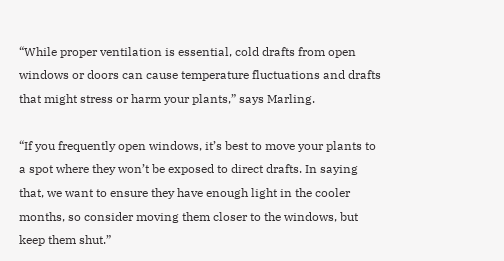“While proper ventilation is essential, cold drafts from open windows or doors can cause temperature fluctuations and drafts that might stress or harm your plants,” says Marling.

“If you frequently open windows, it’s best to move your plants to a spot where they won’t be exposed to direct drafts. In saying that, we want to ensure they have enough light in the cooler months, so consider moving them closer to the windows, but keep them shut.”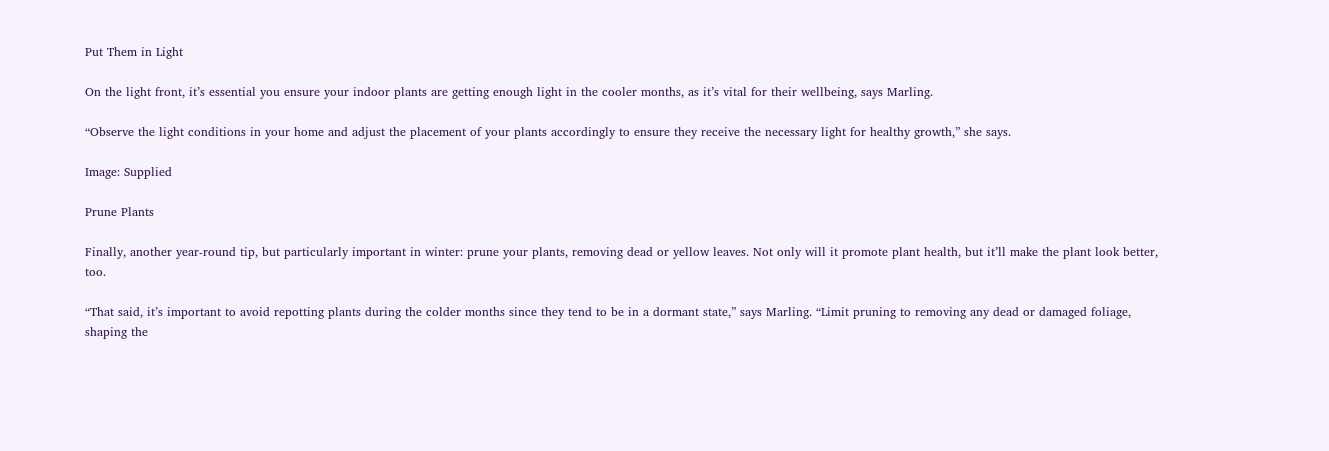Put Them in Light

On the light front, it’s essential you ensure your indoor plants are getting enough light in the cooler months, as it’s vital for their wellbeing, says Marling.

“Observe the light conditions in your home and adjust the placement of your plants accordingly to ensure they receive the necessary light for healthy growth,” she says.

Image: Supplied

Prune Plants

Finally, another year-round tip, but particularly important in winter: prune your plants, removing dead or yellow leaves. Not only will it promote plant health, but it’ll make the plant look better, too.

“That said, it’s important to avoid repotting plants during the colder months since they tend to be in a dormant state,” says Marling. “Limit pruning to removing any dead or damaged foliage, shaping the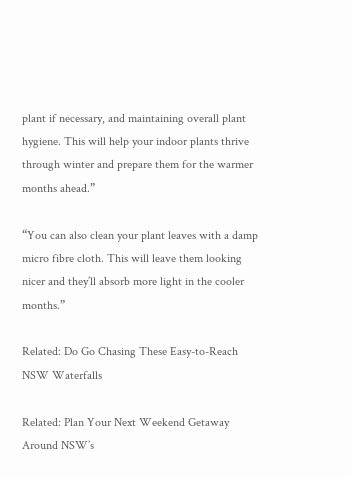plant if necessary, and maintaining overall plant hygiene. This will help your indoor plants thrive through winter and prepare them for the warmer months ahead.”

“You can also clean your plant leaves with a damp micro fibre cloth. This will leave them looking nicer and they’ll absorb more light in the cooler months.”

Related: Do Go Chasing These Easy-to-Reach NSW Waterfalls

Related: Plan Your Next Weekend Getaway Around NSW’s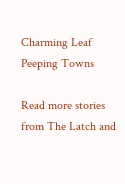Charming Leaf Peeping Towns

Read more stories from The Latch and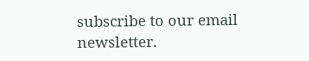subscribe to our email newsletter.